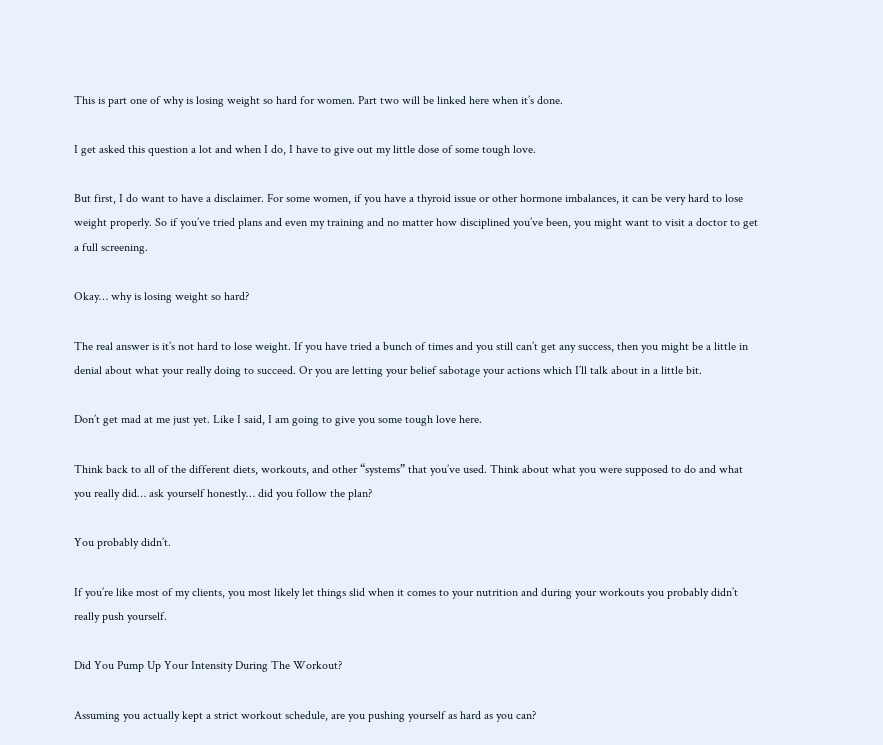This is part one of why is losing weight so hard for women. Part two will be linked here when it’s done.

I get asked this question a lot and when I do, I have to give out my little dose of some tough love.

But first, I do want to have a disclaimer. For some women, if you have a thyroid issue or other hormone imbalances, it can be very hard to lose weight properly. So if you’ve tried plans and even my training and no matter how disciplined you’ve been, you might want to visit a doctor to get a full screening.

Okay… why is losing weight so hard?

The real answer is it’s not hard to lose weight. If you have tried a bunch of times and you still can’t get any success, then you might be a little in denial about what your really doing to succeed. Or you are letting your belief sabotage your actions which I’ll talk about in a little bit.

Don’t get mad at me just yet. Like I said, I am going to give you some tough love here.

Think back to all of the different diets, workouts, and other “systems” that you’ve used. Think about what you were supposed to do and what you really did… ask yourself honestly… did you follow the plan?

You probably didn’t.

If you’re like most of my clients, you most likely let things slid when it comes to your nutrition and during your workouts you probably didn’t really push yourself.

Did You Pump Up Your Intensity During The Workout?

Assuming you actually kept a strict workout schedule, are you pushing yourself as hard as you can?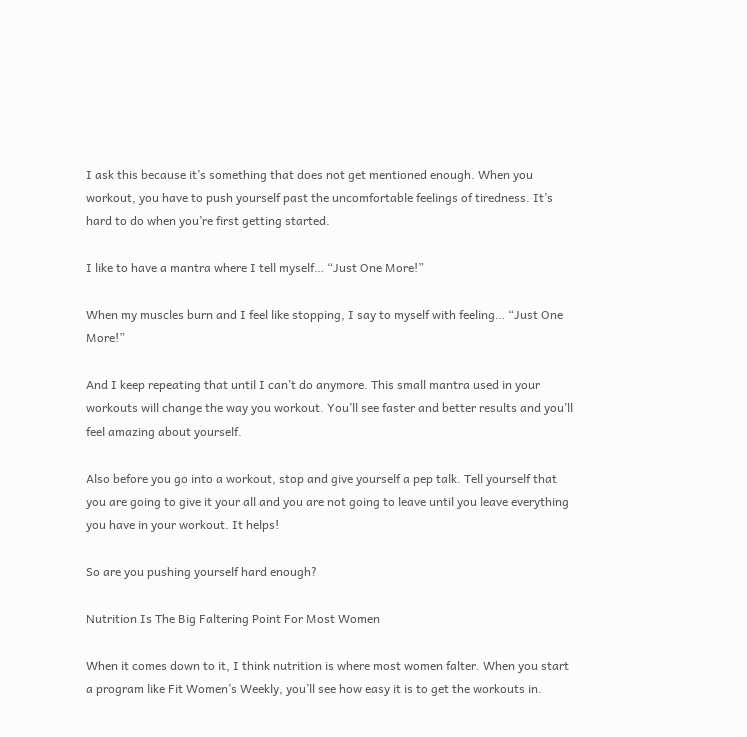I ask this because it’s something that does not get mentioned enough. When you workout, you have to push yourself past the uncomfortable feelings of tiredness. It’s hard to do when you’re first getting started.

I like to have a mantra where I tell myself… “Just One More!”

When my muscles burn and I feel like stopping, I say to myself with feeling… “Just One More!”

And I keep repeating that until I can’t do anymore. This small mantra used in your workouts will change the way you workout. You’ll see faster and better results and you’ll feel amazing about yourself.

Also before you go into a workout, stop and give yourself a pep talk. Tell yourself that you are going to give it your all and you are not going to leave until you leave everything you have in your workout. It helps!

So are you pushing yourself hard enough?

Nutrition Is The Big Faltering Point For Most Women

When it comes down to it, I think nutrition is where most women falter. When you start a program like Fit Women’s Weekly, you’ll see how easy it is to get the workouts in.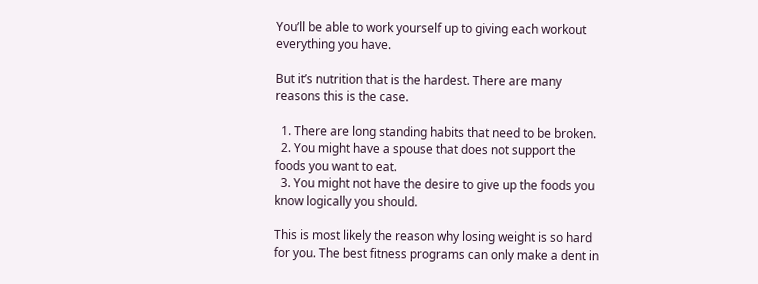You’ll be able to work yourself up to giving each workout everything you have.

But it’s nutrition that is the hardest. There are many reasons this is the case.

  1. There are long standing habits that need to be broken.
  2. You might have a spouse that does not support the foods you want to eat.
  3. You might not have the desire to give up the foods you know logically you should.

This is most likely the reason why losing weight is so hard for you. The best fitness programs can only make a dent in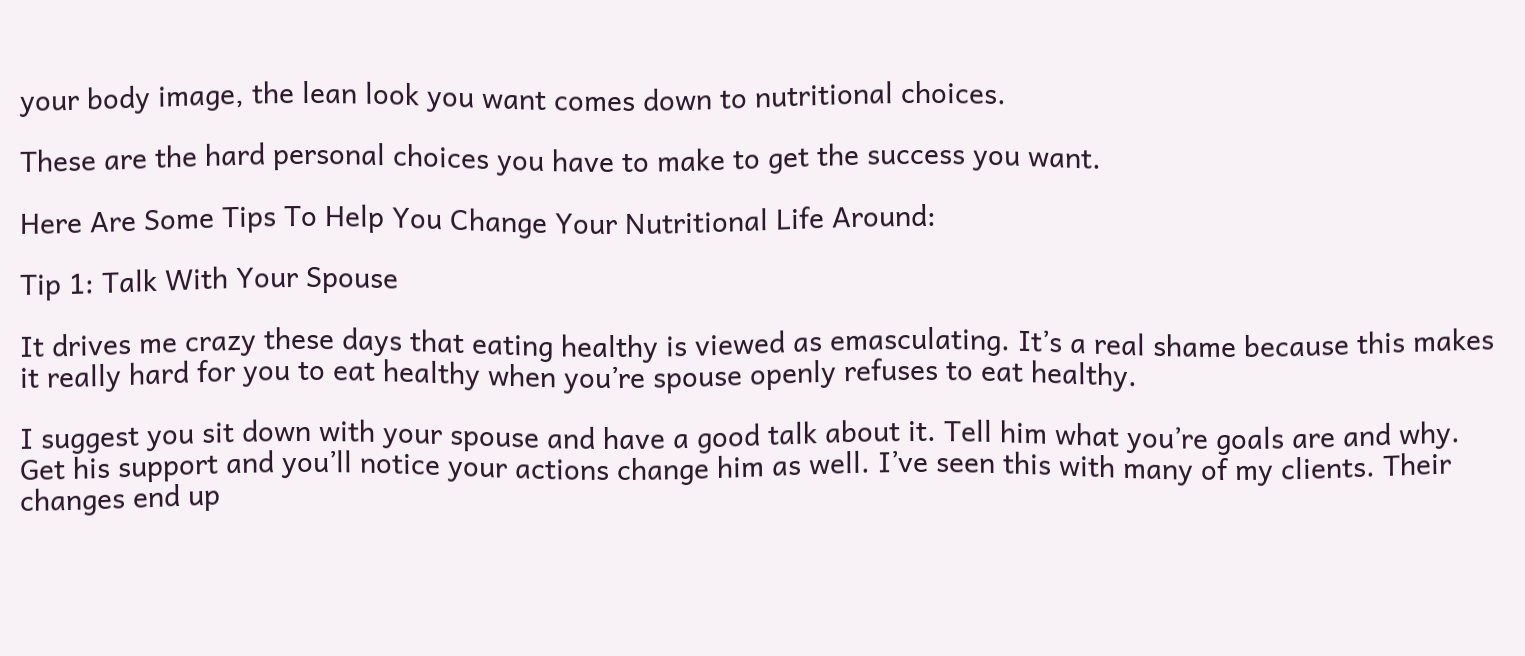your body image, the lean look you want comes down to nutritional choices.

These are the hard personal choices you have to make to get the success you want.

Here Are Some Tips To Help You Change Your Nutritional Life Around:

Tip 1: Talk With Your Spouse

It drives me crazy these days that eating healthy is viewed as emasculating. It’s a real shame because this makes it really hard for you to eat healthy when you’re spouse openly refuses to eat healthy.

I suggest you sit down with your spouse and have a good talk about it. Tell him what you’re goals are and why. Get his support and you’ll notice your actions change him as well. I’ve seen this with many of my clients. Their changes end up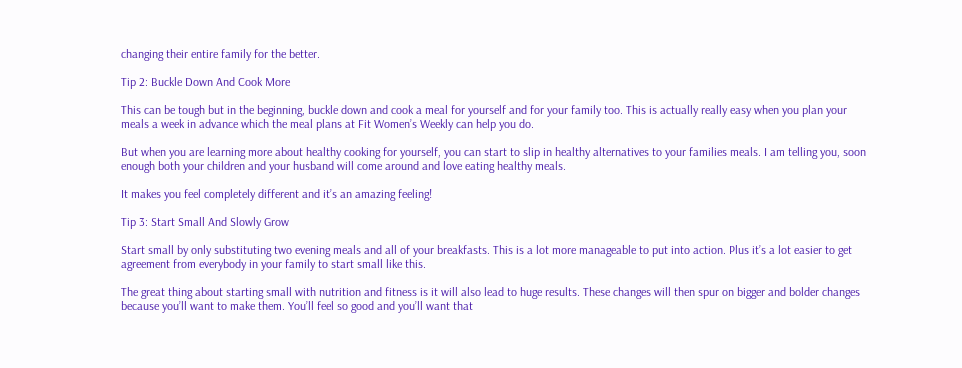changing their entire family for the better.

Tip 2: Buckle Down And Cook More

This can be tough but in the beginning, buckle down and cook a meal for yourself and for your family too. This is actually really easy when you plan your meals a week in advance which the meal plans at Fit Women’s Weekly can help you do.

But when you are learning more about healthy cooking for yourself, you can start to slip in healthy alternatives to your families meals. I am telling you, soon enough both your children and your husband will come around and love eating healthy meals.

It makes you feel completely different and it’s an amazing feeling!

Tip 3: Start Small And Slowly Grow

Start small by only substituting two evening meals and all of your breakfasts. This is a lot more manageable to put into action. Plus it’s a lot easier to get agreement from everybody in your family to start small like this.

The great thing about starting small with nutrition and fitness is it will also lead to huge results. These changes will then spur on bigger and bolder changes because you’ll want to make them. You’ll feel so good and you’ll want that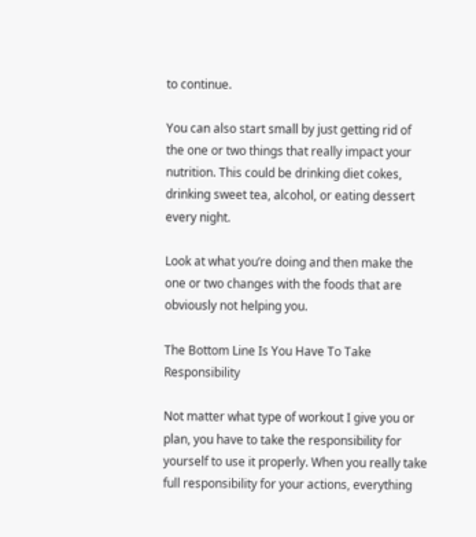to continue.

You can also start small by just getting rid of the one or two things that really impact your nutrition. This could be drinking diet cokes, drinking sweet tea, alcohol, or eating dessert every night.

Look at what you’re doing and then make the one or two changes with the foods that are obviously not helping you.

The Bottom Line Is You Have To Take Responsibility

Not matter what type of workout I give you or plan, you have to take the responsibility for yourself to use it properly. When you really take full responsibility for your actions, everything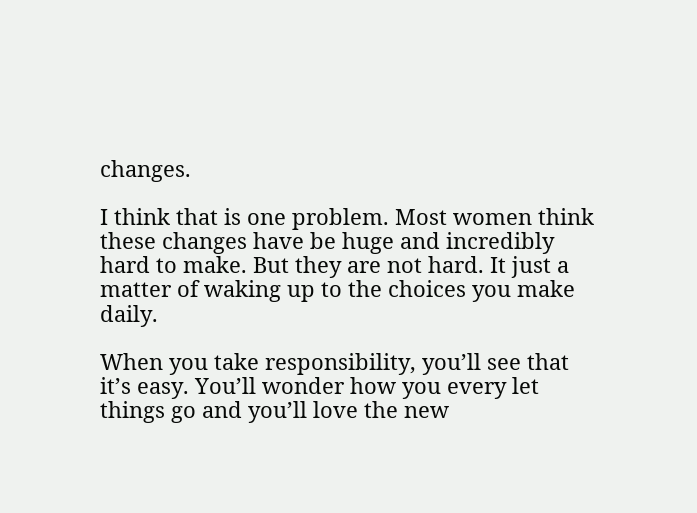changes.

I think that is one problem. Most women think these changes have be huge and incredibly hard to make. But they are not hard. It just a matter of waking up to the choices you make daily.

When you take responsibility, you’ll see that it’s easy. You’ll wonder how you every let things go and you’ll love the new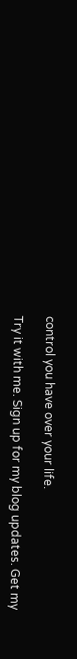control you have over your life.

Try it with me. Sign up for my blog updates. Get my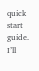quick start guide. I’ll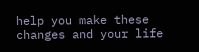help you make these changes and your life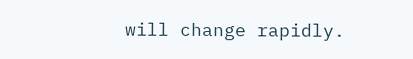will change rapidly.